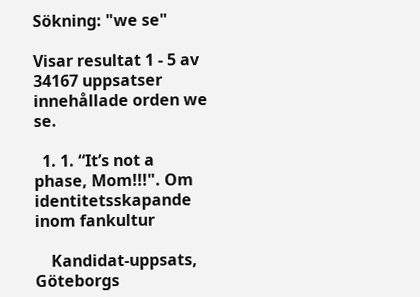Sökning: "we se"

Visar resultat 1 - 5 av 34167 uppsatser innehållade orden we se.

  1. 1. “It’s not a phase, Mom!!!". Om identitetsskapande inom fankultur

    Kandidat-uppsats, Göteborgs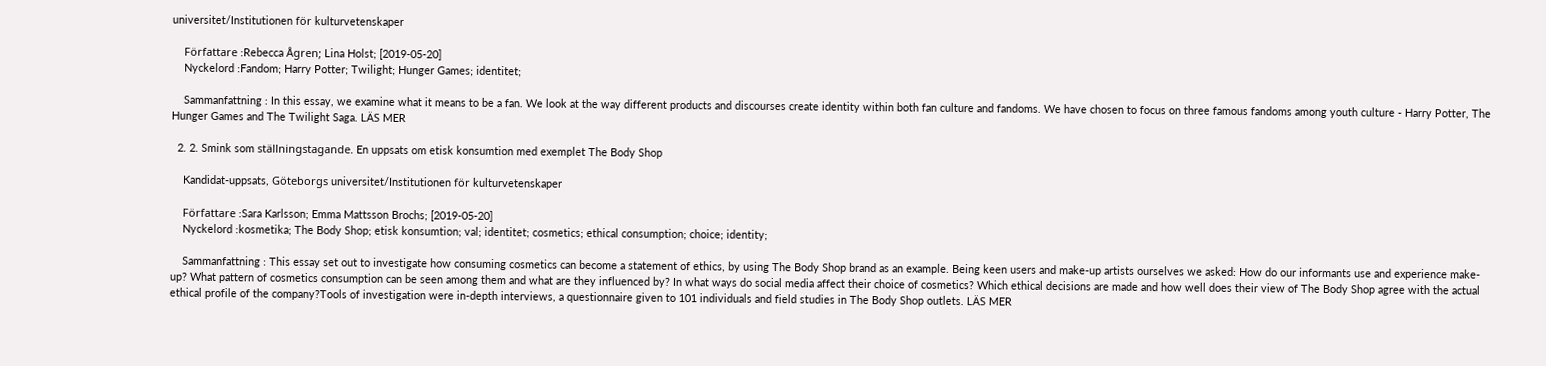universitet/Institutionen för kulturvetenskaper

    Författare :Rebecca Ågren; Lina Holst; [2019-05-20]
    Nyckelord :Fandom; Harry Potter; Twilight; Hunger Games; identitet;

    Sammanfattning : In this essay, we examine what it means to be a fan. We look at the way different products and discourses create identity within both fan culture and fandoms. We have chosen to focus on three famous fandoms among youth culture - Harry Potter, The Hunger Games and The Twilight Saga. LÄS MER

  2. 2. Smink som ställningstagande. En uppsats om etisk konsumtion med exemplet The Body Shop

    Kandidat-uppsats, Göteborgs universitet/Institutionen för kulturvetenskaper

    Författare :Sara Karlsson; Emma Mattsson Brochs; [2019-05-20]
    Nyckelord :kosmetika; The Body Shop; etisk konsumtion; val; identitet; cosmetics; ethical consumption; choice; identity;

    Sammanfattning : This essay set out to investigate how consuming cosmetics can become a statement of ethics, by using The Body Shop brand as an example. Being keen users and make-up artists ourselves we asked: How do our informants use and experience make-up? What pattern of cosmetics consumption can be seen among them and what are they influenced by? In what ways do social media affect their choice of cosmetics? Which ethical decisions are made and how well does their view of The Body Shop agree with the actual ethical profile of the company?Tools of investigation were in-depth interviews, a questionnaire given to 101 individuals and field studies in The Body Shop outlets. LÄS MER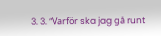3. 3. ”Varför ska jag gå runt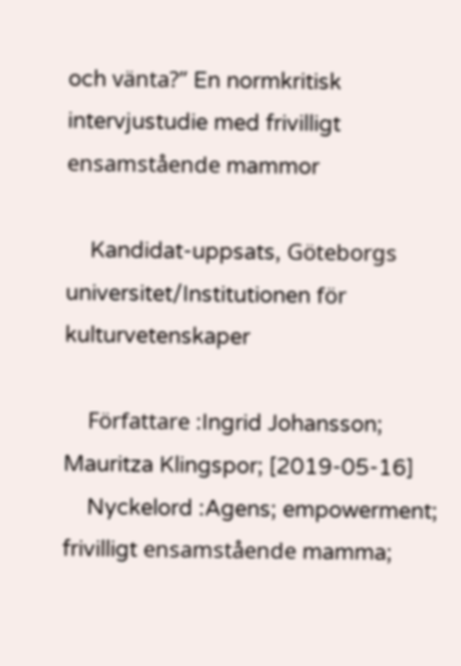och vänta?” En normkritisk intervjustudie med frivilligt ensamstående mammor

    Kandidat-uppsats, Göteborgs universitet/Institutionen för kulturvetenskaper

    Författare :Ingrid Johansson; Mauritza Klingspor; [2019-05-16]
    Nyckelord :Agens; empowerment; frivilligt ensamstående mamma;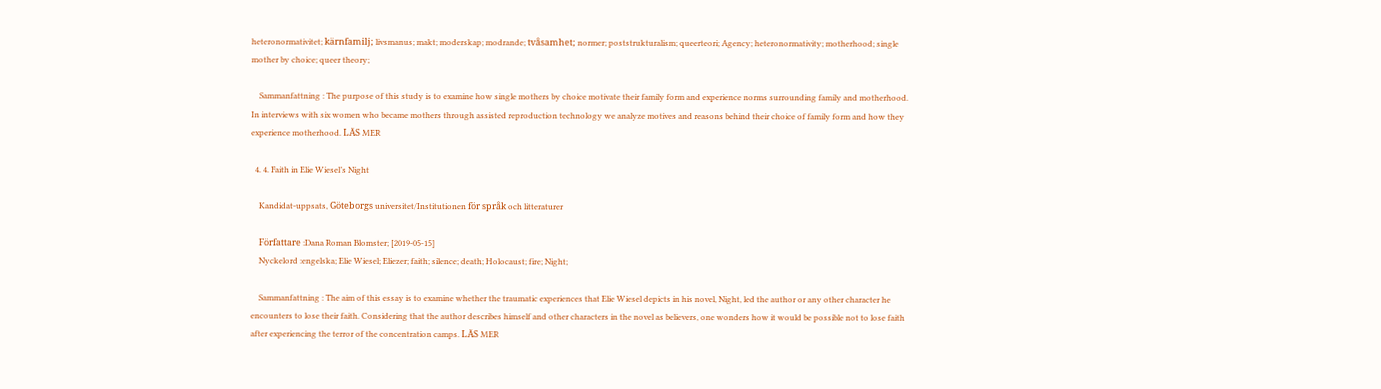heteronormativitet; kärnfamilj; livsmanus; makt; moderskap; modrande; tvåsamhet; normer; poststrukturalism; queerteori; Agency; heteronormativity; motherhood; single mother by choice; queer theory;

    Sammanfattning : The purpose of this study is to examine how single mothers by choice motivate their family form and experience norms surrounding family and motherhood. In interviews with six women who became mothers through assisted reproduction technology we analyze motives and reasons behind their choice of family form and how they experience motherhood. LÄS MER

  4. 4. Faith in Elie Wiesel’s Night

    Kandidat-uppsats, Göteborgs universitet/Institutionen för språk och litteraturer

    Författare :Dana Roman Blomster; [2019-05-15]
    Nyckelord :engelska; Elie Wiesel; Eliezer; faith; silence; death; Holocaust; fire; Night;

    Sammanfattning : The aim of this essay is to examine whether the traumatic experiences that Elie Wiesel depicts in his novel, Night, led the author or any other character he encounters to lose their faith. Considering that the author describes himself and other characters in the novel as believers, one wonders how it would be possible not to lose faith after experiencing the terror of the concentration camps. LÄS MER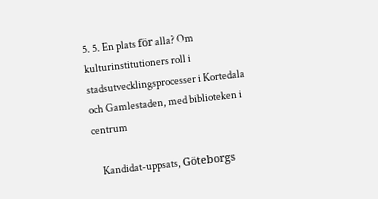5. 5. En plats för alla? Om kulturinstitutioners roll i stadsutvecklingsprocesser i Kortedala och Gamlestaden, med biblioteken i centrum

    Kandidat-uppsats, Göteborgs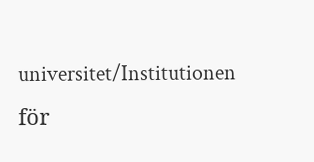universitet/Institutionen för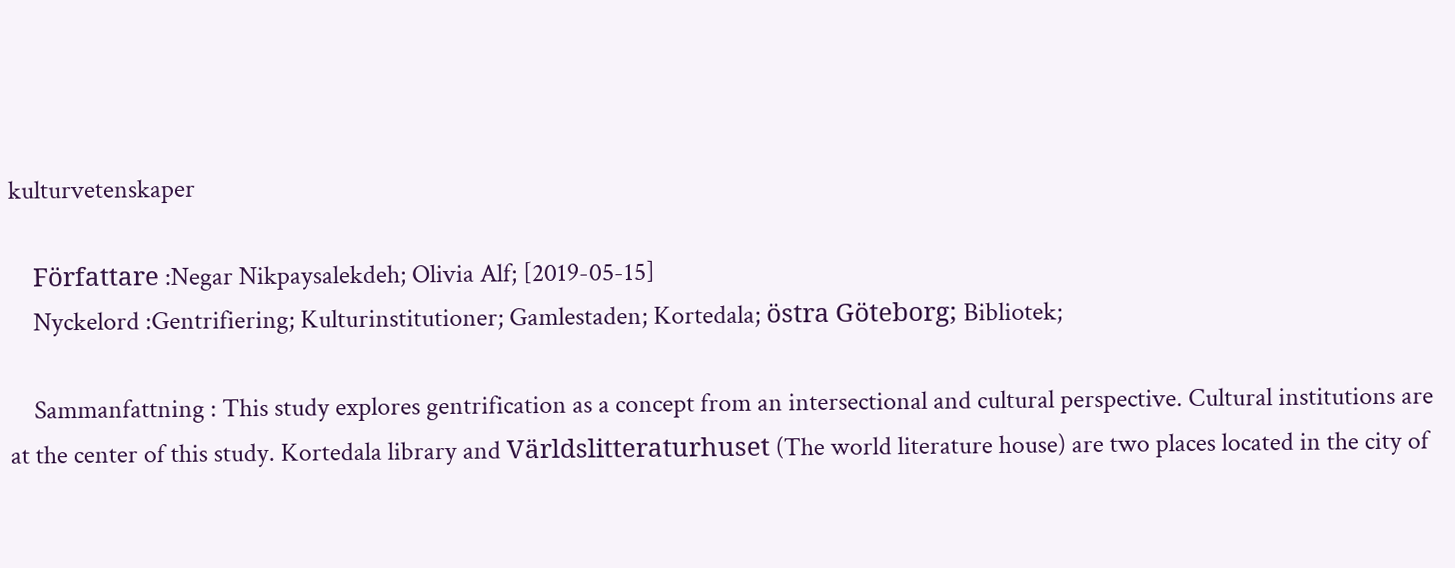kulturvetenskaper

    Författare :Negar Nikpaysalekdeh; Olivia Alf; [2019-05-15]
    Nyckelord :Gentrifiering; Kulturinstitutioner; Gamlestaden; Kortedala; östra Göteborg; Bibliotek;

    Sammanfattning : This study explores gentrification as a concept from an intersectional and cultural perspective. Cultural institutions are at the center of this study. Kortedala library and Världslitteraturhuset (The world literature house) are two places located in the city of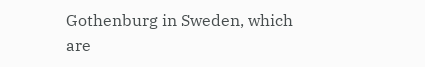Gothenburg in Sweden, which are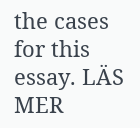the cases for this essay. LÄS MER